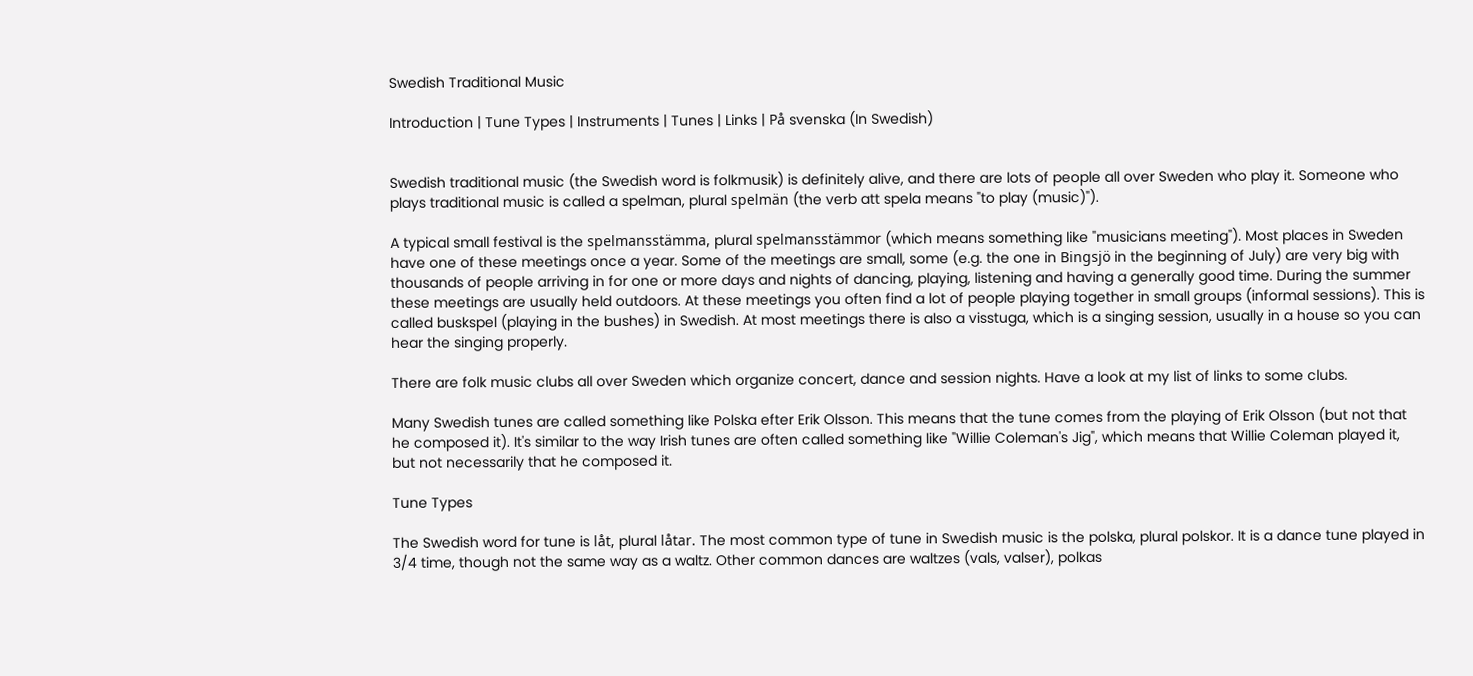Swedish Traditional Music

Introduction | Tune Types | Instruments | Tunes | Links | På svenska (In Swedish)


Swedish traditional music (the Swedish word is folkmusik) is definitely alive, and there are lots of people all over Sweden who play it. Someone who plays traditional music is called a spelman, plural spelmän (the verb att spela means "to play (music)").

A typical small festival is the spelmansstämma, plural spelmansstämmor (which means something like "musicians meeting"). Most places in Sweden have one of these meetings once a year. Some of the meetings are small, some (e.g. the one in Bingsjö in the beginning of July) are very big with thousands of people arriving in for one or more days and nights of dancing, playing, listening and having a generally good time. During the summer these meetings are usually held outdoors. At these meetings you often find a lot of people playing together in small groups (informal sessions). This is called buskspel (playing in the bushes) in Swedish. At most meetings there is also a visstuga, which is a singing session, usually in a house so you can hear the singing properly.

There are folk music clubs all over Sweden which organize concert, dance and session nights. Have a look at my list of links to some clubs.

Many Swedish tunes are called something like Polska efter Erik Olsson. This means that the tune comes from the playing of Erik Olsson (but not that he composed it). It's similar to the way Irish tunes are often called something like "Willie Coleman's Jig", which means that Willie Coleman played it, but not necessarily that he composed it.

Tune Types

The Swedish word for tune is låt, plural låtar. The most common type of tune in Swedish music is the polska, plural polskor. It is a dance tune played in 3/4 time, though not the same way as a waltz. Other common dances are waltzes (vals, valser), polkas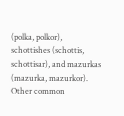(polka, polkor), schottishes (schottis, schottisar), and mazurkas (mazurka, mazurkor). Other common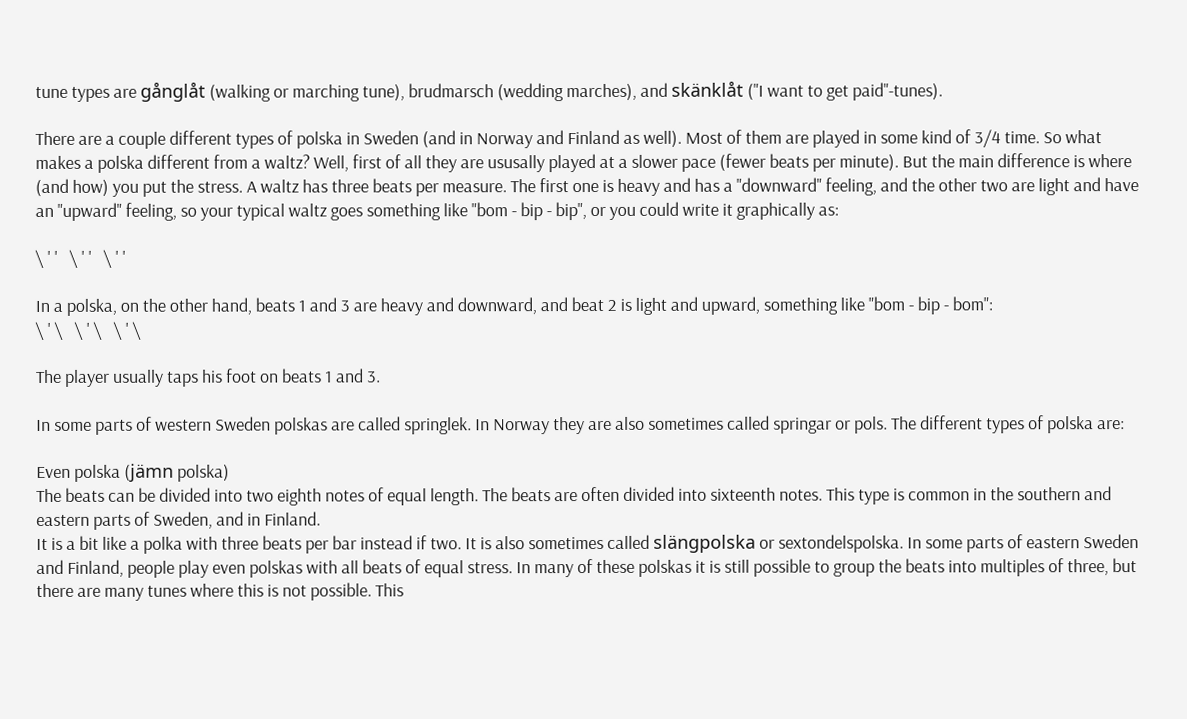tune types are gånglåt (walking or marching tune), brudmarsch (wedding marches), and skänklåt ("I want to get paid"-tunes).

There are a couple different types of polska in Sweden (and in Norway and Finland as well). Most of them are played in some kind of 3/4 time. So what makes a polska different from a waltz? Well, first of all they are ususally played at a slower pace (fewer beats per minute). But the main difference is where (and how) you put the stress. A waltz has three beats per measure. The first one is heavy and has a "downward" feeling, and the other two are light and have an "upward" feeling, so your typical waltz goes something like "bom - bip - bip", or you could write it graphically as:

\ ' '   \ ' '   \ ' '

In a polska, on the other hand, beats 1 and 3 are heavy and downward, and beat 2 is light and upward, something like "bom - bip - bom":
\ ' \   \ ' \   \ ' \

The player usually taps his foot on beats 1 and 3.

In some parts of western Sweden polskas are called springlek. In Norway they are also sometimes called springar or pols. The different types of polska are:

Even polska (jämn polska)
The beats can be divided into two eighth notes of equal length. The beats are often divided into sixteenth notes. This type is common in the southern and eastern parts of Sweden, and in Finland.
It is a bit like a polka with three beats per bar instead if two. It is also sometimes called slängpolska or sextondelspolska. In some parts of eastern Sweden and Finland, people play even polskas with all beats of equal stress. In many of these polskas it is still possible to group the beats into multiples of three, but there are many tunes where this is not possible. This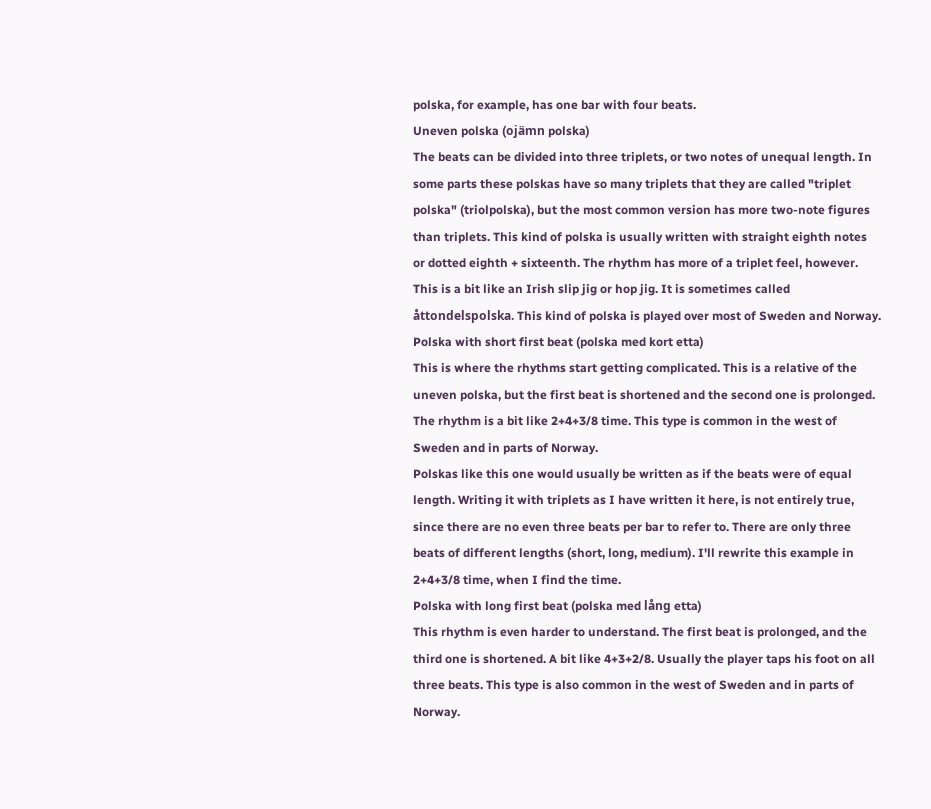polska, for example, has one bar with four beats.
Uneven polska (ojämn polska)
The beats can be divided into three triplets, or two notes of unequal length. In some parts these polskas have so many triplets that they are called "triplet polska" (triolpolska), but the most common version has more two-note figures than triplets. This kind of polska is usually written with straight eighth notes or dotted eighth + sixteenth. The rhythm has more of a triplet feel, however.
This is a bit like an Irish slip jig or hop jig. It is sometimes called åttondelspolska. This kind of polska is played over most of Sweden and Norway.
Polska with short first beat (polska med kort etta)
This is where the rhythms start getting complicated. This is a relative of the uneven polska, but the first beat is shortened and the second one is prolonged. The rhythm is a bit like 2+4+3/8 time. This type is common in the west of Sweden and in parts of Norway.
Polskas like this one would usually be written as if the beats were of equal length. Writing it with triplets as I have written it here, is not entirely true, since there are no even three beats per bar to refer to. There are only three beats of different lengths (short, long, medium). I'll rewrite this example in 2+4+3/8 time, when I find the time.
Polska with long first beat (polska med lång etta)
This rhythm is even harder to understand. The first beat is prolonged, and the third one is shortened. A bit like 4+3+2/8. Usually the player taps his foot on all three beats. This type is also common in the west of Sweden and in parts of Norway.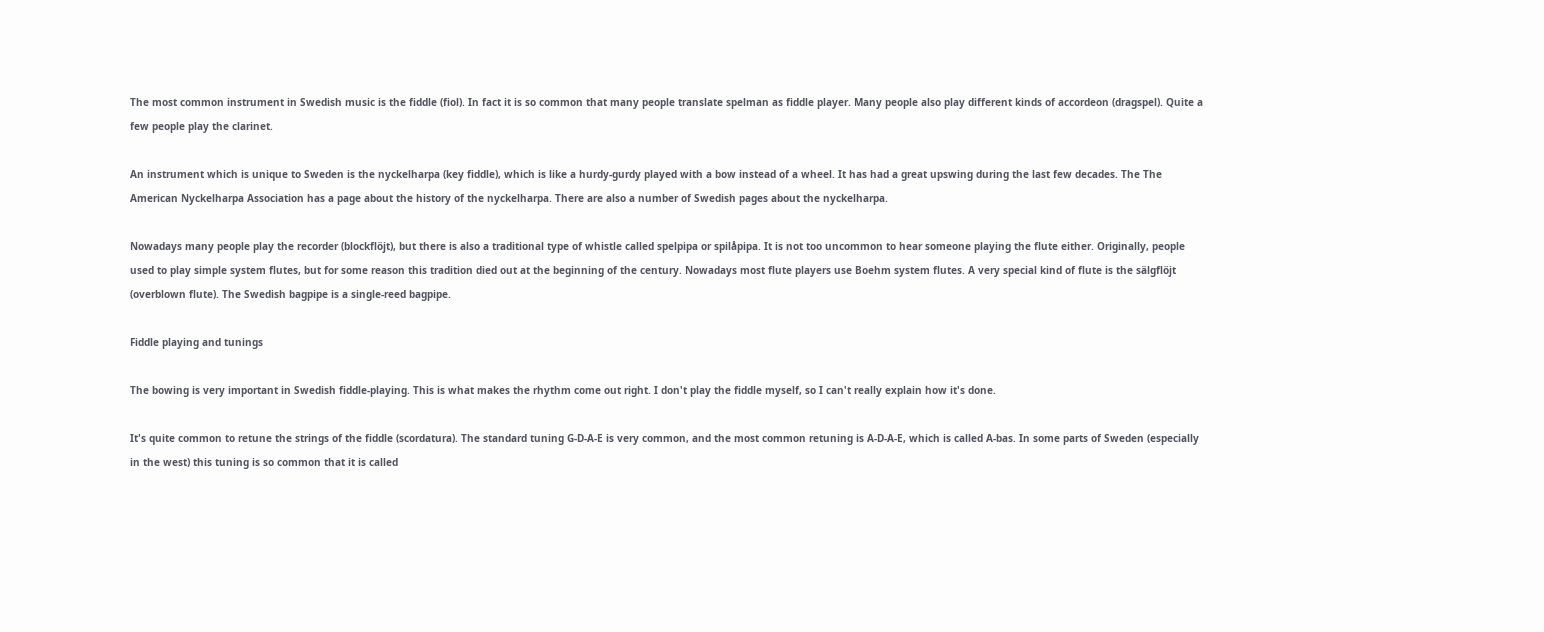The most common instrument in Swedish music is the fiddle (fiol). In fact it is so common that many people translate spelman as fiddle player. Many people also play different kinds of accordeon (dragspel). Quite a few people play the clarinet.

An instrument which is unique to Sweden is the nyckelharpa (key fiddle), which is like a hurdy-gurdy played with a bow instead of a wheel. It has had a great upswing during the last few decades. The The American Nyckelharpa Association has a page about the history of the nyckelharpa. There are also a number of Swedish pages about the nyckelharpa.

Nowadays many people play the recorder (blockflöjt), but there is also a traditional type of whistle called spelpipa or spilåpipa. It is not too uncommon to hear someone playing the flute either. Originally, people used to play simple system flutes, but for some reason this tradition died out at the beginning of the century. Nowadays most flute players use Boehm system flutes. A very special kind of flute is the sälgflöjt (overblown flute). The Swedish bagpipe is a single-reed bagpipe.

Fiddle playing and tunings

The bowing is very important in Swedish fiddle-playing. This is what makes the rhythm come out right. I don't play the fiddle myself, so I can't really explain how it's done.

It's quite common to retune the strings of the fiddle (scordatura). The standard tuning G-D-A-E is very common, and the most common retuning is A-D-A-E, which is called A-bas. In some parts of Sweden (especially in the west) this tuning is so common that it is called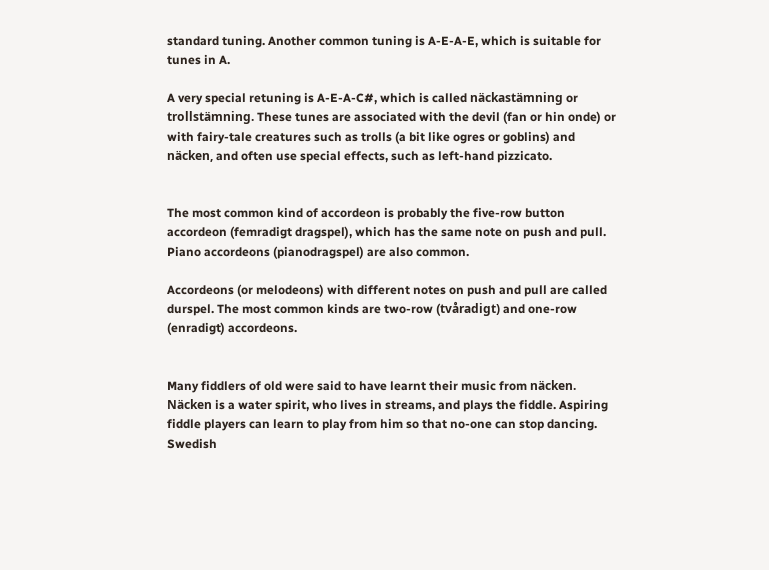standard tuning. Another common tuning is A-E-A-E, which is suitable for tunes in A.

A very special retuning is A-E-A-C#, which is called näckastämning or trollstämning. These tunes are associated with the devil (fan or hin onde) or with fairy-tale creatures such as trolls (a bit like ogres or goblins) and näcken, and often use special effects, such as left-hand pizzicato.


The most common kind of accordeon is probably the five-row button accordeon (femradigt dragspel), which has the same note on push and pull. Piano accordeons (pianodragspel) are also common.

Accordeons (or melodeons) with different notes on push and pull are called durspel. The most common kinds are two-row (tvåradigt) and one-row (enradigt) accordeons.


Many fiddlers of old were said to have learnt their music from näcken. Näcken is a water spirit, who lives in streams, and plays the fiddle. Aspiring fiddle players can learn to play from him so that no-one can stop dancing.
Swedish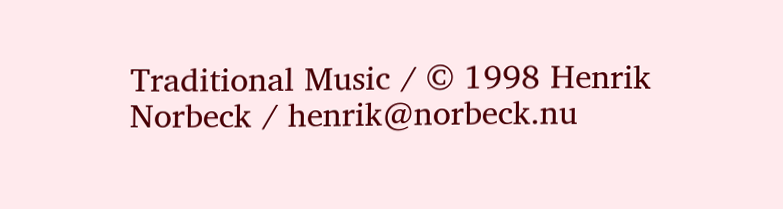Traditional Music / © 1998 Henrik Norbeck / henrik@norbeck.nu